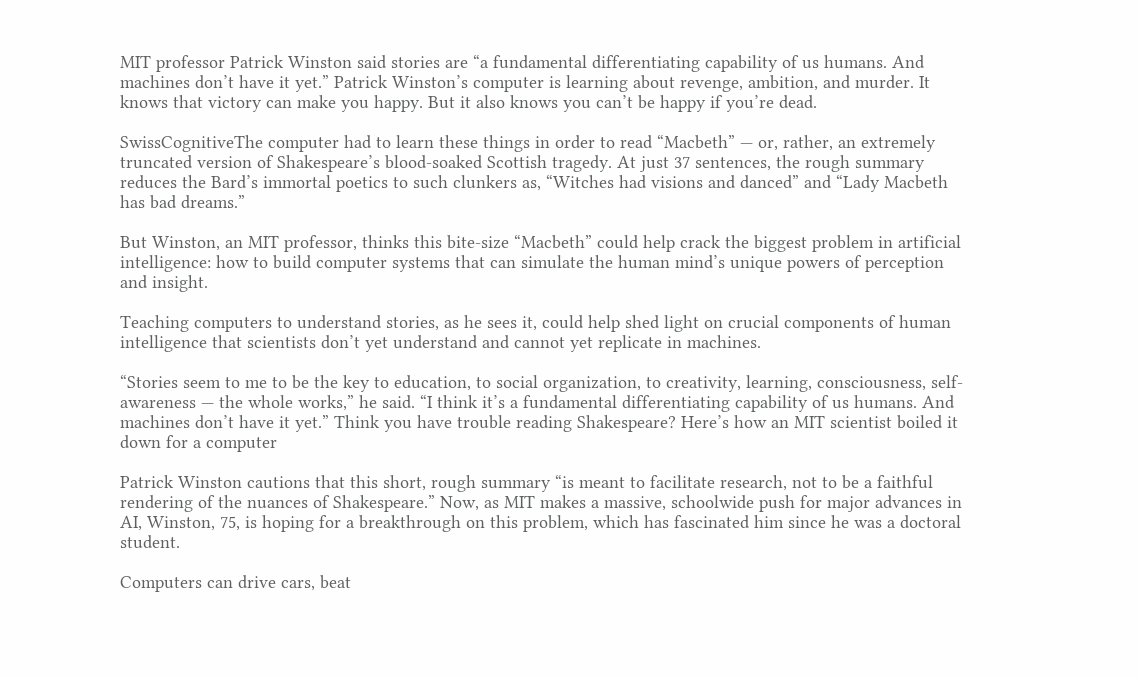MIT professor Patrick Winston said stories are “a fundamental differentiating capability of us humans. And machines don’t have it yet.” Patrick Winston’s computer is learning about revenge, ambition, and murder. It knows that victory can make you happy. But it also knows you can’t be happy if you’re dead.

SwissCognitiveThe computer had to learn these things in order to read “Macbeth” — or, rather, an extremely truncated version of Shakespeare’s blood-soaked Scottish tragedy. At just 37 sentences, the rough summary reduces the Bard’s immortal poetics to such clunkers as, “Witches had visions and danced” and “Lady Macbeth has bad dreams.”

But Winston, an MIT professor, thinks this bite-size “Macbeth” could help crack the biggest problem in artificial intelligence: how to build computer systems that can simulate the human mind’s unique powers of perception and insight.

Teaching computers to understand stories, as he sees it, could help shed light on crucial components of human intelligence that scientists don’t yet understand and cannot yet replicate in machines.

“Stories seem to me to be the key to education, to social organization, to creativity, learning, consciousness, self-awareness — the whole works,” he said. “I think it’s a fundamental differentiating capability of us humans. And machines don’t have it yet.” Think you have trouble reading Shakespeare? Here’s how an MIT scientist boiled it down for a computer

Patrick Winston cautions that this short, rough summary “is meant to facilitate research, not to be a faithful rendering of the nuances of Shakespeare.” Now, as MIT makes a massive, schoolwide push for major advances in AI, Winston, 75, is hoping for a breakthrough on this problem, which has fascinated him since he was a doctoral student.

Computers can drive cars, beat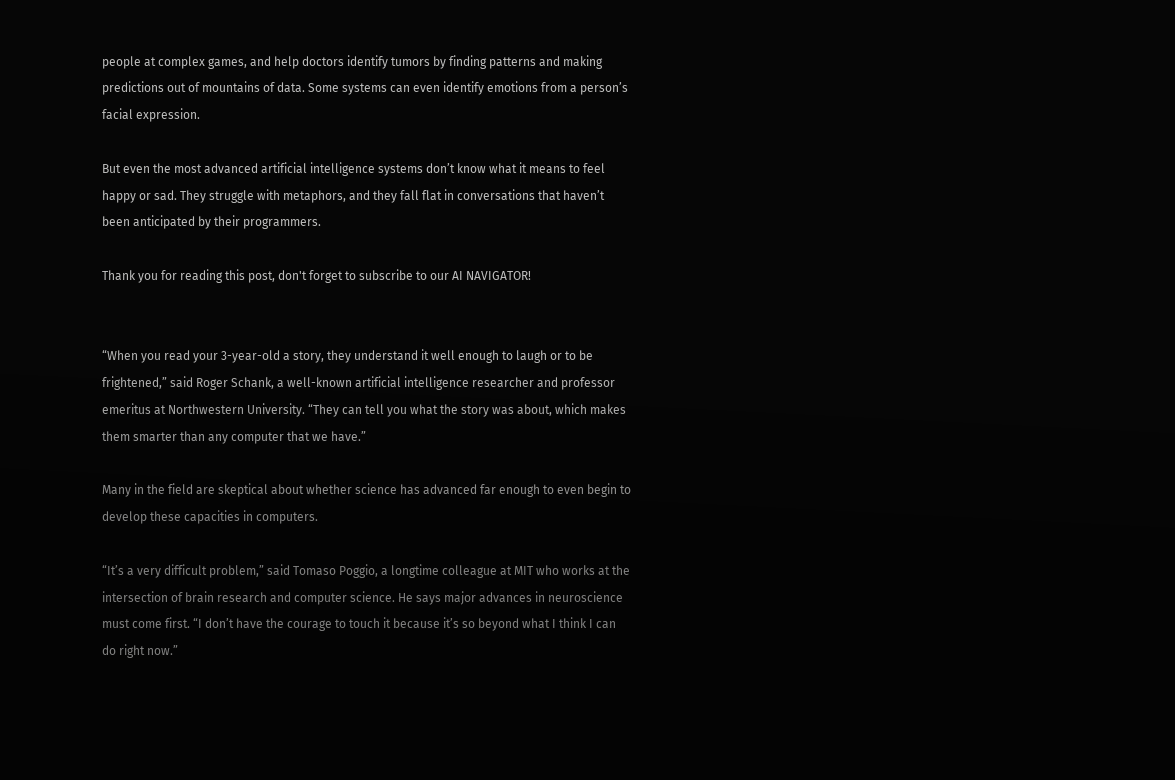people at complex games, and help doctors identify tumors by finding patterns and making predictions out of mountains of data. Some systems can even identify emotions from a person’s facial expression.

But even the most advanced artificial intelligence systems don’t know what it means to feel happy or sad. They struggle with metaphors, and they fall flat in conversations that haven’t been anticipated by their programmers.

Thank you for reading this post, don't forget to subscribe to our AI NAVIGATOR!


“When you read your 3-year-old a story, they understand it well enough to laugh or to be frightened,” said Roger Schank, a well-known artificial intelligence researcher and professor emeritus at Northwestern University. “They can tell you what the story was about, which makes them smarter than any computer that we have.”

Many in the field are skeptical about whether science has advanced far enough to even begin to develop these capacities in computers.

“It’s a very difficult problem,” said Tomaso Poggio, a longtime colleague at MIT who works at the intersection of brain research and computer science. He says major advances in neuroscience must come first. “I don’t have the courage to touch it because it’s so beyond what I think I can do right now.”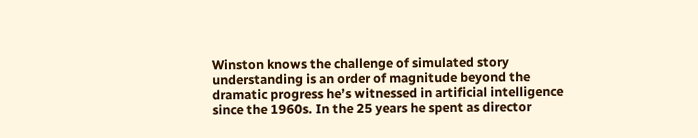Winston knows the challenge of simulated story understanding is an order of magnitude beyond the dramatic progress he’s witnessed in artificial intelligence since the 1960s. In the 25 years he spent as director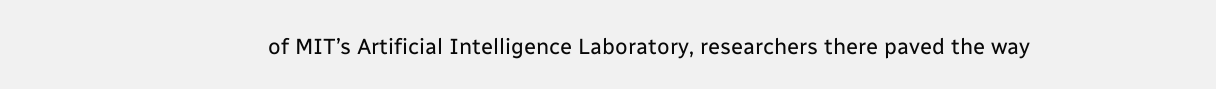of MIT’s Artificial Intelligence Laboratory, researchers there paved the way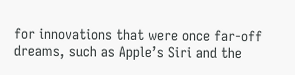for innovations that were once far-off dreams, such as Apple’s Siri and the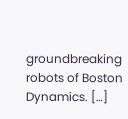groundbreaking robots of Boston Dynamics. […]